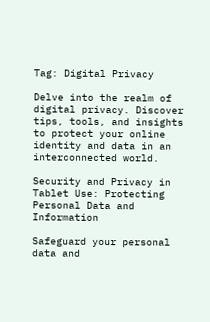Tag: Digital Privacy

Delve into the realm of digital privacy. Discover tips, tools, and insights to protect your online identity and data in an interconnected world.

Security and Privacy in Tablet Use: Protecting Personal Data and Information

Safeguard your personal data and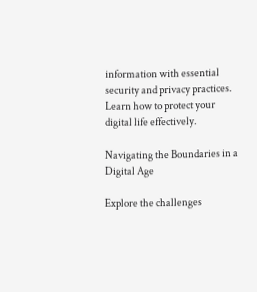information with essential security and privacy practices. Learn how to protect your digital life effectively.

Navigating the Boundaries in a Digital Age

Explore the challenges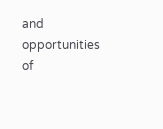and opportunities of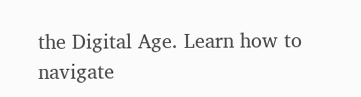the Digital Age. Learn how to navigate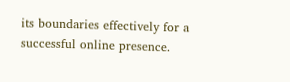its boundaries effectively for a successful online presence.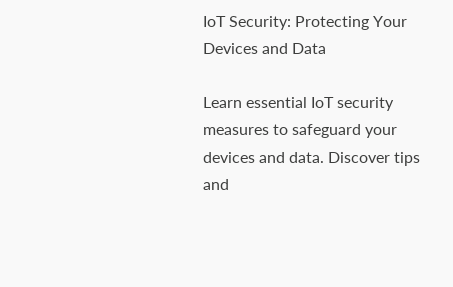IoT Security: Protecting Your Devices and Data

Learn essential IoT security measures to safeguard your devices and data. Discover tips and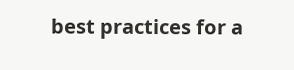best practices for a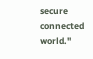secure connected world."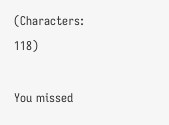(Characters: 118)

You missed